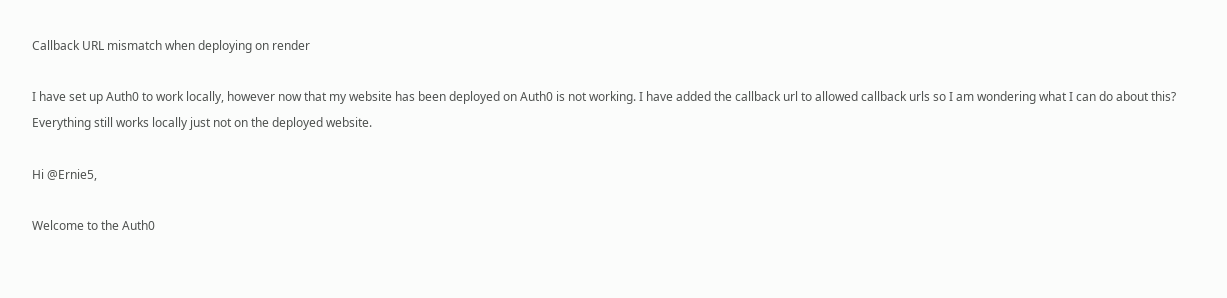Callback URL mismatch when deploying on render

I have set up Auth0 to work locally, however now that my website has been deployed on Auth0 is not working. I have added the callback url to allowed callback urls so I am wondering what I can do about this? Everything still works locally just not on the deployed website.

Hi @Ernie5,

Welcome to the Auth0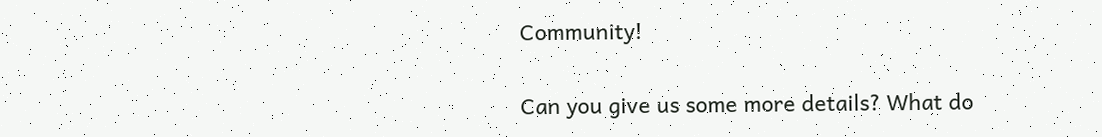Community!

Can you give us some more details? What do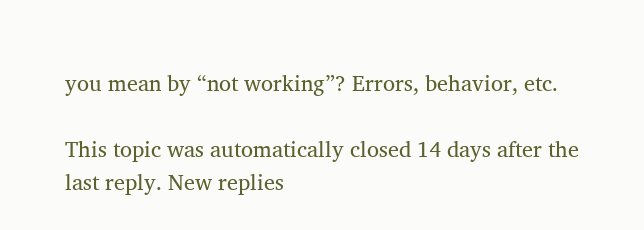you mean by “not working”? Errors, behavior, etc.

This topic was automatically closed 14 days after the last reply. New replies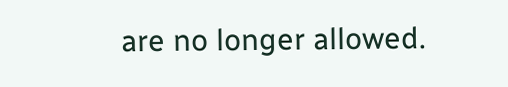are no longer allowed.